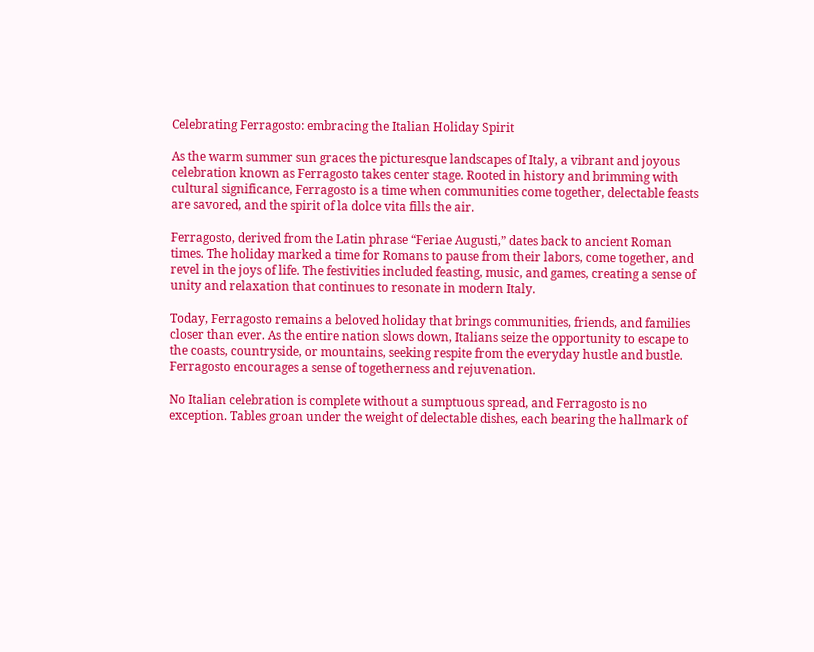Celebrating Ferragosto: embracing the Italian Holiday Spirit

As the warm summer sun graces the picturesque landscapes of Italy, a vibrant and joyous celebration known as Ferragosto takes center stage. Rooted in history and brimming with cultural significance, Ferragosto is a time when communities come together, delectable feasts are savored, and the spirit of la dolce vita fills the air.

Ferragosto, derived from the Latin phrase “Feriae Augusti,” dates back to ancient Roman times. The holiday marked a time for Romans to pause from their labors, come together, and revel in the joys of life. The festivities included feasting, music, and games, creating a sense of unity and relaxation that continues to resonate in modern Italy.

Today, Ferragosto remains a beloved holiday that brings communities, friends, and families closer than ever. As the entire nation slows down, Italians seize the opportunity to escape to the coasts, countryside, or mountains, seeking respite from the everyday hustle and bustle. Ferragosto encourages a sense of togetherness and rejuvenation.

No Italian celebration is complete without a sumptuous spread, and Ferragosto is no exception. Tables groan under the weight of delectable dishes, each bearing the hallmark of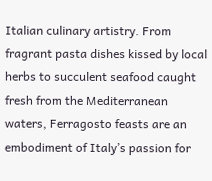Italian culinary artistry. From fragrant pasta dishes kissed by local herbs to succulent seafood caught fresh from the Mediterranean waters, Ferragosto feasts are an embodiment of Italy’s passion for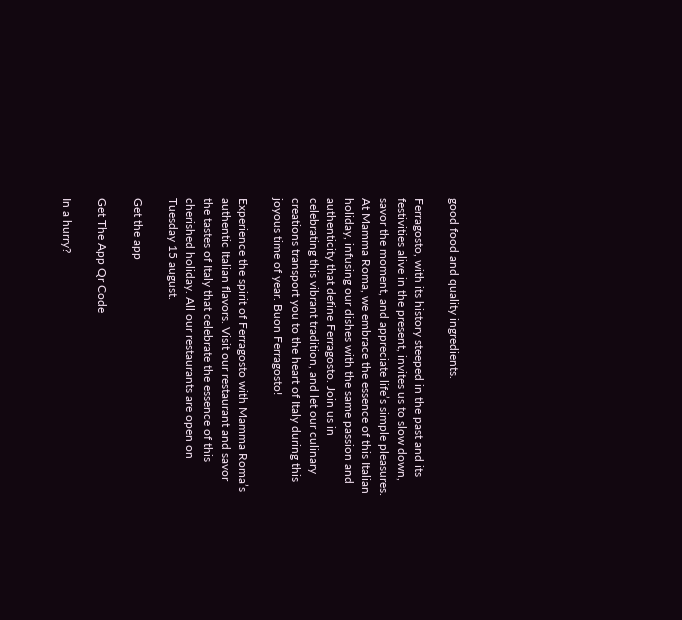good food and quality ingredients.

Ferragosto, with its history steeped in the past and its festivities alive in the present, invites us to slow down, savor the moment, and appreciate life’s simple pleasures. At Mamma Roma, we embrace the essence of this Italian holiday, infusing our dishes with the same passion and authenticity that define Ferragosto. Join us in celebrating this vibrant tradition, and let our culinary creations transport you to the heart of Italy during this joyous time of year. Buon Ferragosto!

Experience the spirit of Ferragosto with Mamma Roma’s authentic Italian flavors. Visit our restaurant and savor the tastes of Italy that celebrate the essence of this cherished holiday. All our restaurants are open on Tuesday 15 august.

Get the app

Get The App Qr Code

In a hurry?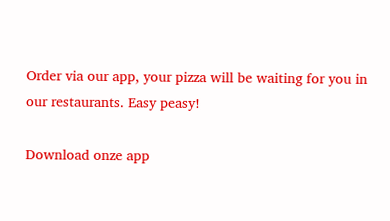Order via our app, your pizza will be waiting for you in our restaurants. Easy peasy!

Download onze app